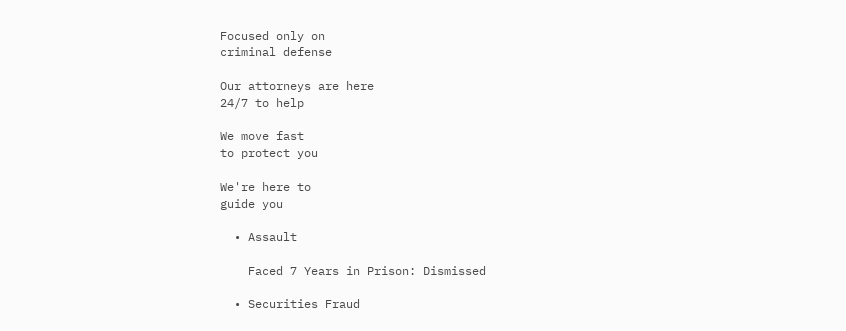Focused only on
criminal defense

Our attorneys are here
24/7 to help

We move fast
to protect you

We're here to
guide you

  • Assault

    Faced 7 Years in Prison: Dismissed

  • Securities Fraud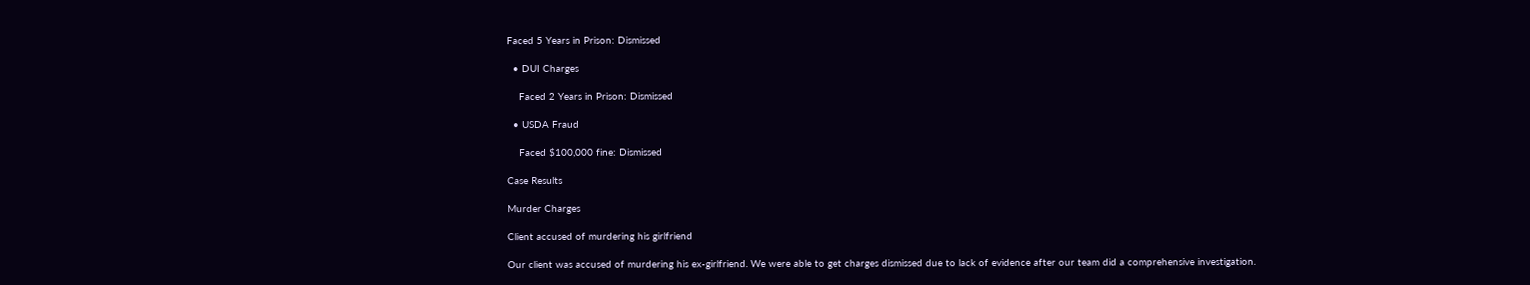Faced 5 Years in Prison: Dismissed

  • DUI Charges

    Faced 2 Years in Prison: Dismissed

  • USDA Fraud

    Faced $100,000 fine: Dismissed

Case Results

Murder Charges

Client accused of murdering his girlfriend

Our client was accused of murdering his ex-girlfriend. We were able to get charges dismissed due to lack of evidence after our team did a comprehensive investigation.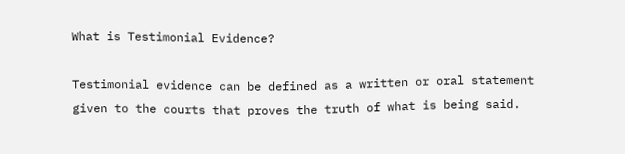What is Testimonial Evidence?

Testimonial evidence can be defined as a written or oral statement given to the courts that proves the truth of what is being said.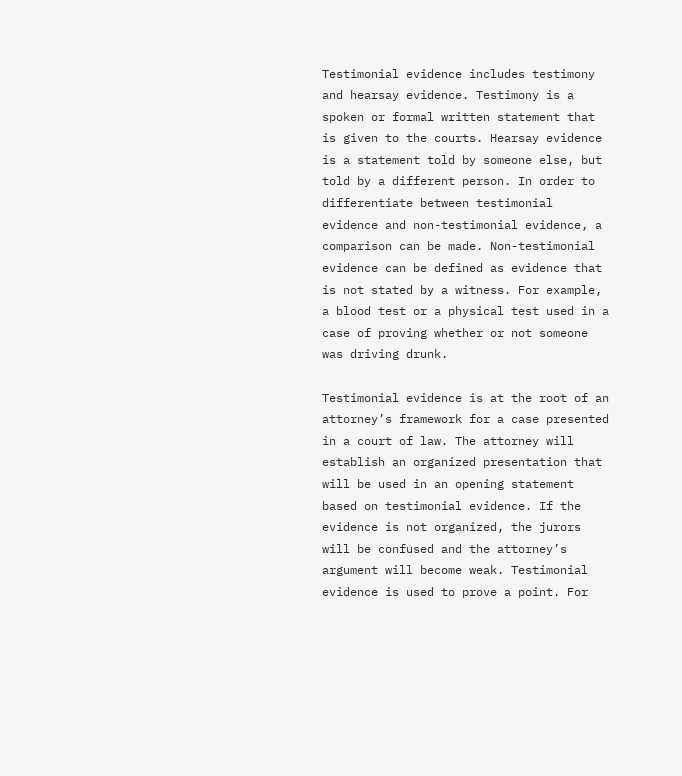Testimonial evidence includes testimony and hearsay evidence. Testimony is a spoken or formal written statement that is given to the courts. Hearsay evidence is a statement told by someone else, but told by a different person. In order to differentiate between testimonial evidence and non-testimonial evidence, a comparison can be made. Non-testimonial evidence can be defined as evidence that is not stated by a witness. For example, a blood test or a physical test used in a case of proving whether or not someone was driving drunk.

Testimonial evidence is at the root of an attorney’s framework for a case presented in a court of law. The attorney will establish an organized presentation that will be used in an opening statement based on testimonial evidence. If the evidence is not organized, the jurors will be confused and the attorney’s argument will become weak. Testimonial evidence is used to prove a point. For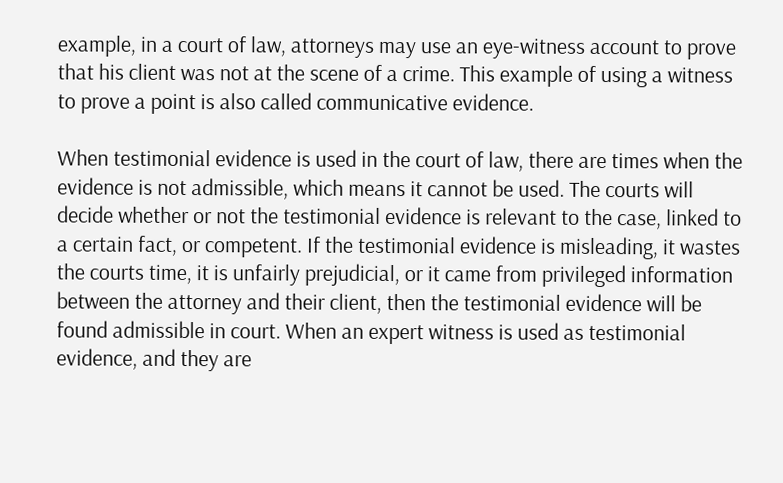example, in a court of law, attorneys may use an eye-witness account to prove that his client was not at the scene of a crime. This example of using a witness to prove a point is also called communicative evidence.

When testimonial evidence is used in the court of law, there are times when the evidence is not admissible, which means it cannot be used. The courts will decide whether or not the testimonial evidence is relevant to the case, linked to a certain fact, or competent. If the testimonial evidence is misleading, it wastes the courts time, it is unfairly prejudicial, or it came from privileged information between the attorney and their client, then the testimonial evidence will be found admissible in court. When an expert witness is used as testimonial evidence, and they are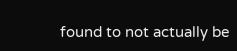found to not actually be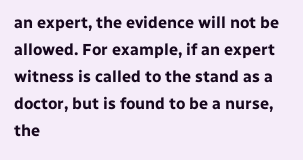an expert, the evidence will not be allowed. For example, if an expert witness is called to the stand as a doctor, but is found to be a nurse, the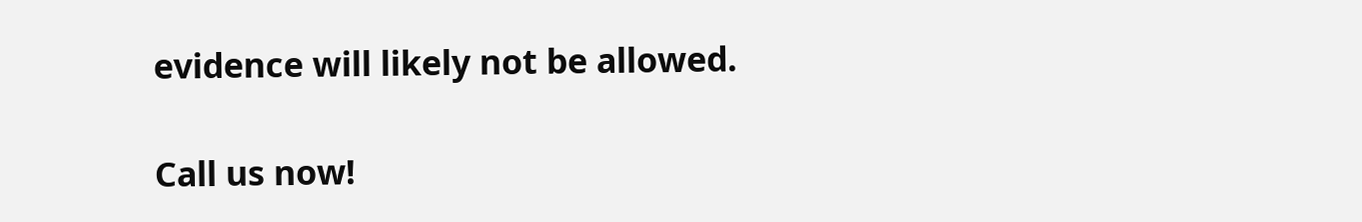evidence will likely not be allowed.

Call us now!